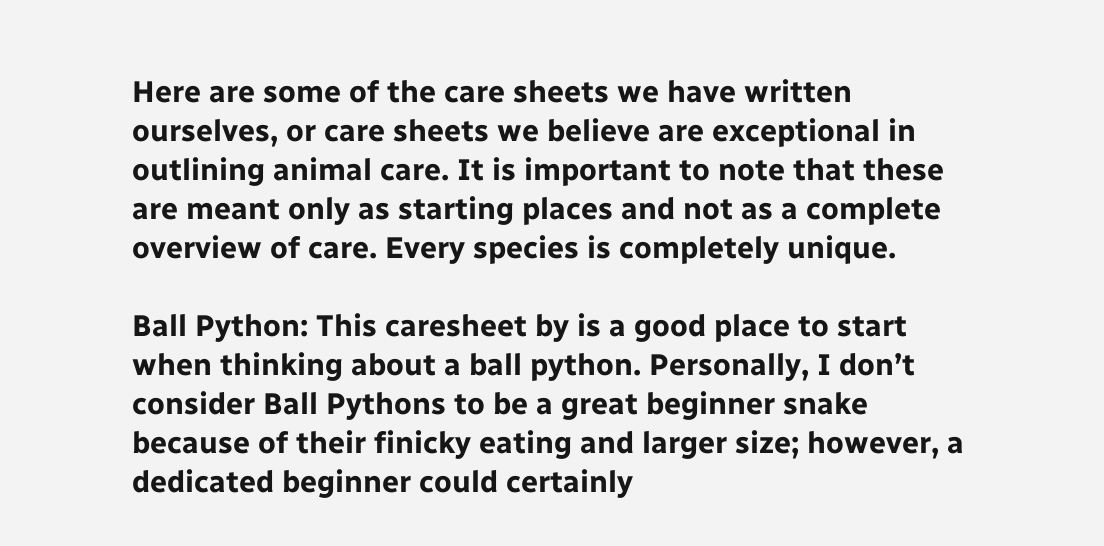Here are some of the care sheets we have written ourselves, or care sheets we believe are exceptional in outlining animal care. It is important to note that these are meant only as starting places and not as a complete overview of care. Every species is completely unique.

Ball Python: This caresheet by is a good place to start when thinking about a ball python. Personally, I don’t consider Ball Pythons to be a great beginner snake because of their finicky eating and larger size; however, a dedicated beginner could certainly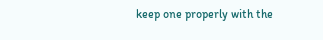keep one properly with the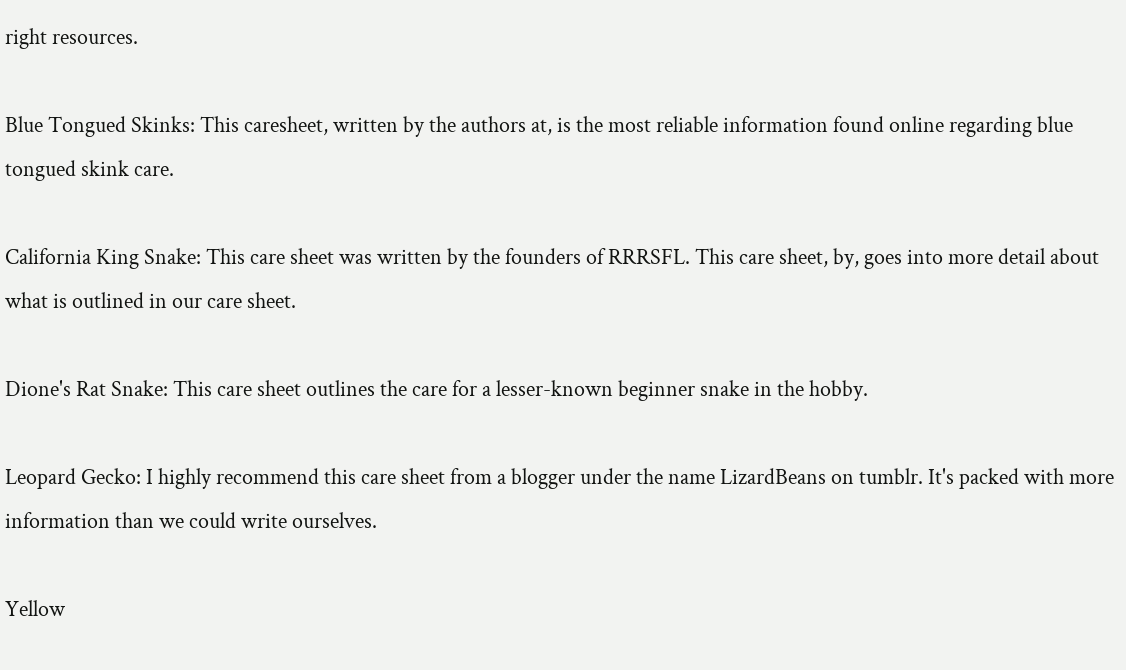right resources.

Blue Tongued Skinks: This caresheet, written by the authors at, is the most reliable information found online regarding blue tongued skink care.

California King Snake: This care sheet was written by the founders of RRRSFL. This care sheet, by, goes into more detail about what is outlined in our care sheet.

Dione's Rat Snake: This care sheet outlines the care for a lesser-known beginner snake in the hobby.

Leopard Gecko: I highly recommend this care sheet from a blogger under the name LizardBeans on tumblr. It's packed with more information than we could write ourselves.

Yellow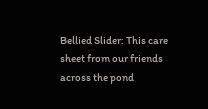Bellied Slider: This care sheet from our friends across the pond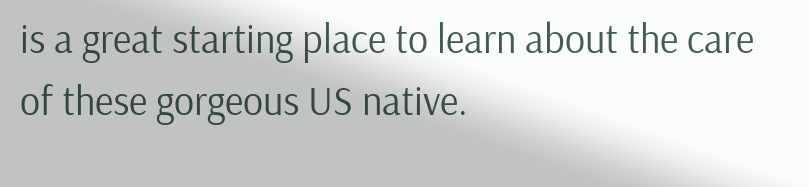is a great starting place to learn about the care of these gorgeous US native.